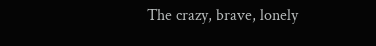The crazy, brave, lonely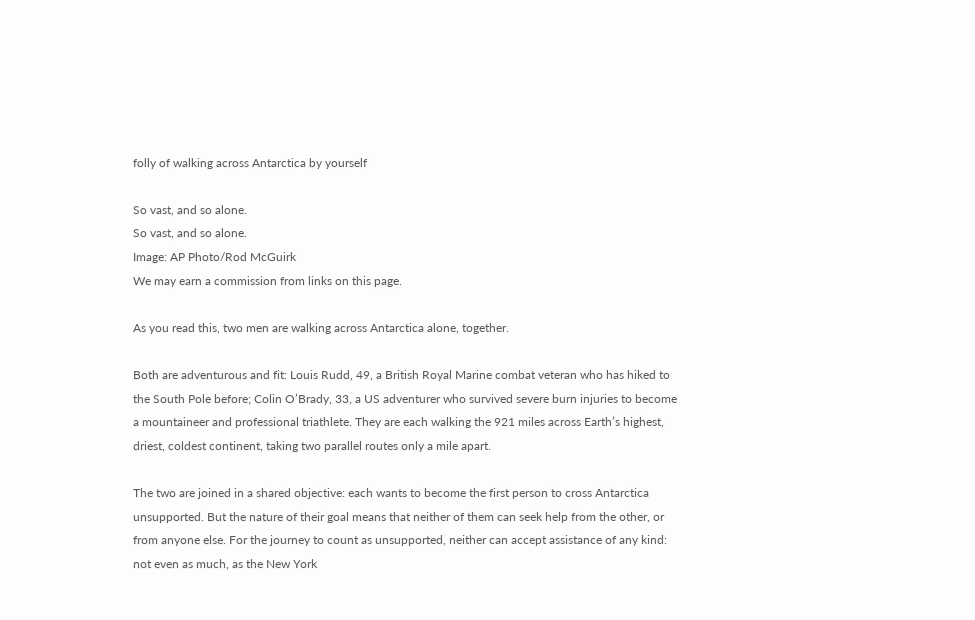folly of walking across Antarctica by yourself

So vast, and so alone.
So vast, and so alone.
Image: AP Photo/Rod McGuirk
We may earn a commission from links on this page.

As you read this, two men are walking across Antarctica alone, together.

Both are adventurous and fit: Louis Rudd, 49, a British Royal Marine combat veteran who has hiked to the South Pole before; Colin O’Brady, 33, a US adventurer who survived severe burn injuries to become a mountaineer and professional triathlete. They are each walking the 921 miles across Earth’s highest, driest, coldest continent, taking two parallel routes only a mile apart.

The two are joined in a shared objective: each wants to become the first person to cross Antarctica unsupported. But the nature of their goal means that neither of them can seek help from the other, or from anyone else. For the journey to count as unsupported, neither can accept assistance of any kind: not even as much, as the New York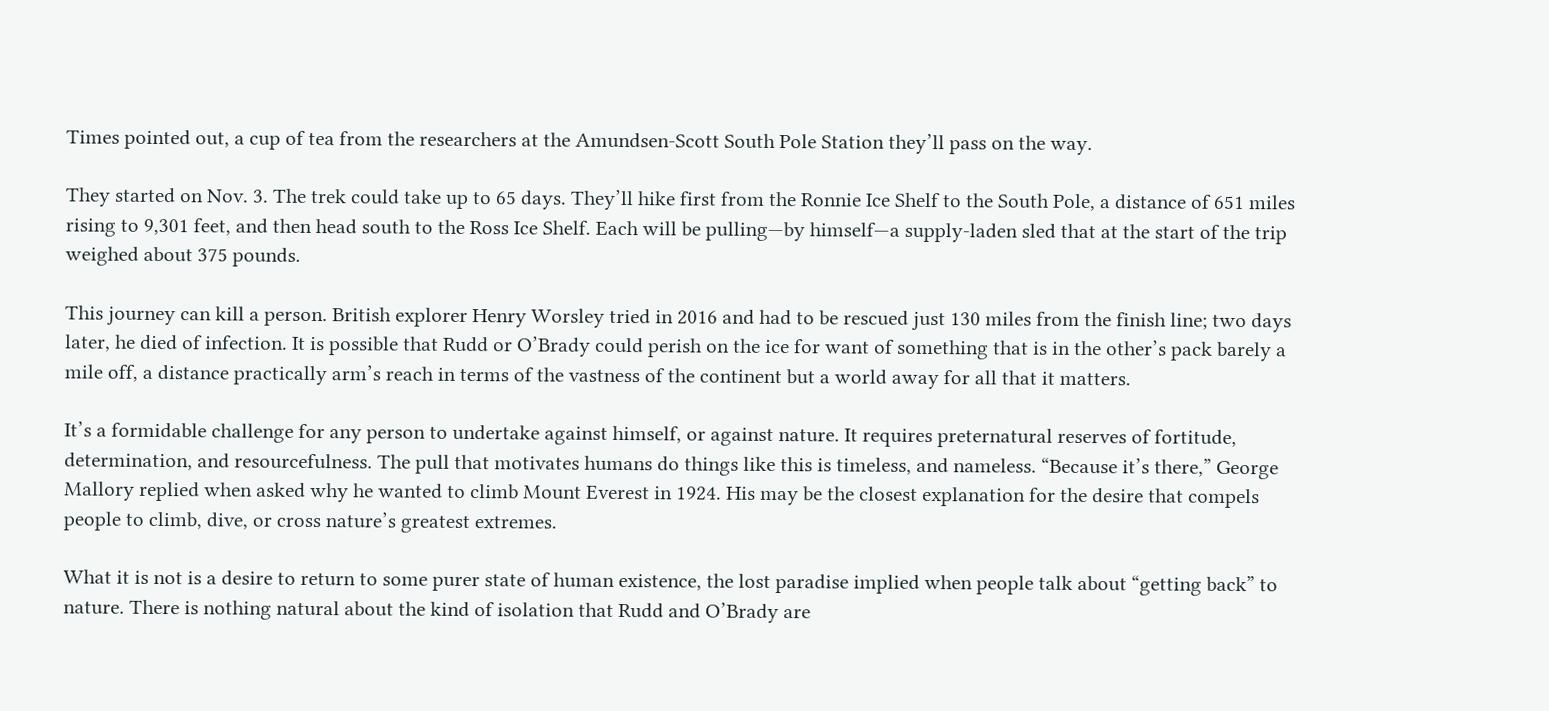Times pointed out, a cup of tea from the researchers at the Amundsen-Scott South Pole Station they’ll pass on the way.

They started on Nov. 3. The trek could take up to 65 days. They’ll hike first from the Ronnie Ice Shelf to the South Pole, a distance of 651 miles rising to 9,301 feet, and then head south to the Ross Ice Shelf. Each will be pulling—by himself—a supply-laden sled that at the start of the trip weighed about 375 pounds.

This journey can kill a person. British explorer Henry Worsley tried in 2016 and had to be rescued just 130 miles from the finish line; two days later, he died of infection. It is possible that Rudd or O’Brady could perish on the ice for want of something that is in the other’s pack barely a mile off, a distance practically arm’s reach in terms of the vastness of the continent but a world away for all that it matters.

It’s a formidable challenge for any person to undertake against himself, or against nature. It requires preternatural reserves of fortitude, determination, and resourcefulness. The pull that motivates humans do things like this is timeless, and nameless. “Because it’s there,” George Mallory replied when asked why he wanted to climb Mount Everest in 1924. His may be the closest explanation for the desire that compels people to climb, dive, or cross nature’s greatest extremes.

What it is not is a desire to return to some purer state of human existence, the lost paradise implied when people talk about “getting back” to nature. There is nothing natural about the kind of isolation that Rudd and O’Brady are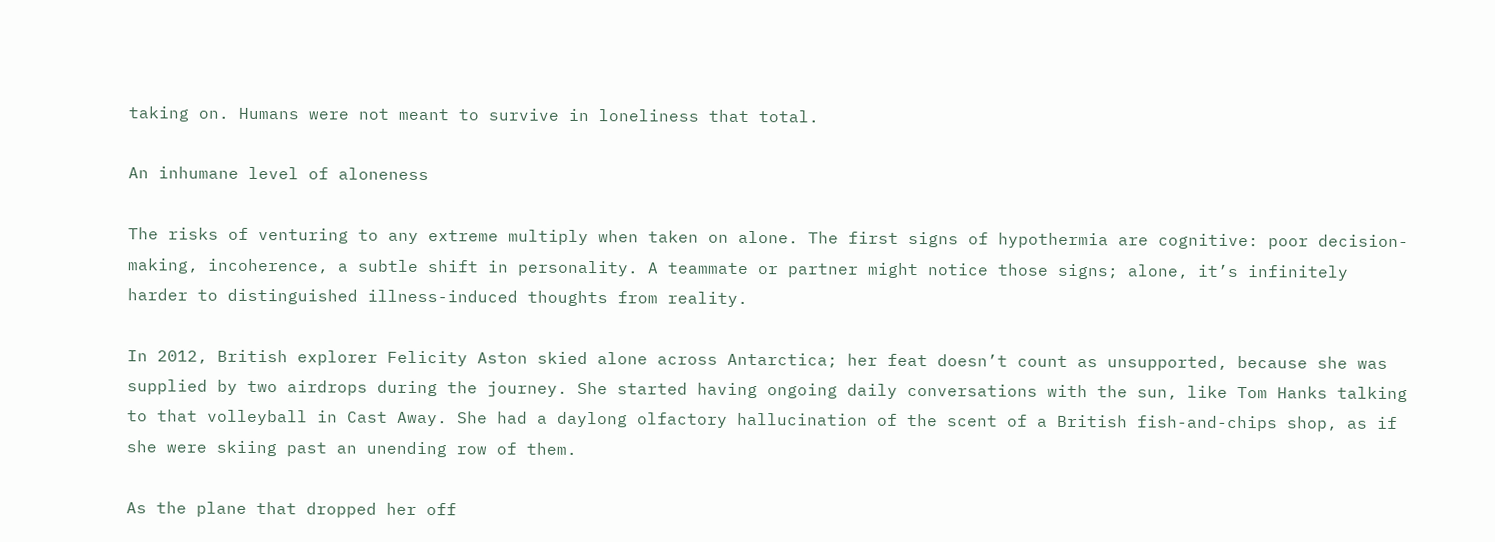taking on. Humans were not meant to survive in loneliness that total.

An inhumane level of aloneness

The risks of venturing to any extreme multiply when taken on alone. The first signs of hypothermia are cognitive: poor decision-making, incoherence, a subtle shift in personality. A teammate or partner might notice those signs; alone, it’s infinitely harder to distinguished illness-induced thoughts from reality.

In 2012, British explorer Felicity Aston skied alone across Antarctica; her feat doesn’t count as unsupported, because she was supplied by two airdrops during the journey. She started having ongoing daily conversations with the sun, like Tom Hanks talking to that volleyball in Cast Away. She had a daylong olfactory hallucination of the scent of a British fish-and-chips shop, as if she were skiing past an unending row of them.

As the plane that dropped her off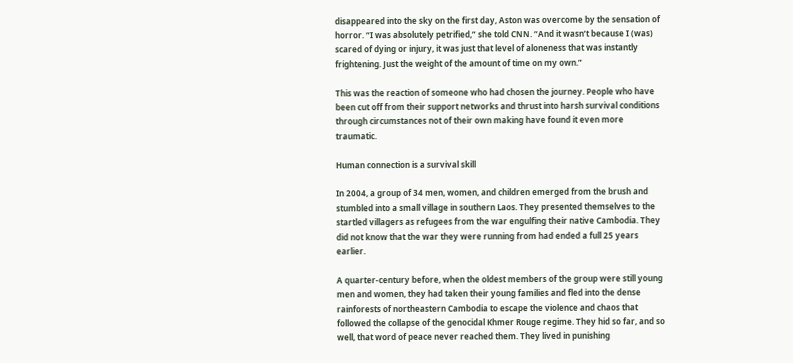disappeared into the sky on the first day, Aston was overcome by the sensation of horror. “I was absolutely petrified,” she told CNN. “And it wasn’t because I (was) scared of dying or injury, it was just that level of aloneness that was instantly frightening. Just the weight of the amount of time on my own.”

This was the reaction of someone who had chosen the journey. People who have been cut off from their support networks and thrust into harsh survival conditions through circumstances not of their own making have found it even more traumatic.

Human connection is a survival skill

In 2004, a group of 34 men, women, and children emerged from the brush and stumbled into a small village in southern Laos. They presented themselves to the startled villagers as refugees from the war engulfing their native Cambodia. They did not know that the war they were running from had ended a full 25 years earlier.

A quarter-century before, when the oldest members of the group were still young men and women, they had taken their young families and fled into the dense rainforests of northeastern Cambodia to escape the violence and chaos that followed the collapse of the genocidal Khmer Rouge regime. They hid so far, and so well, that word of peace never reached them. They lived in punishing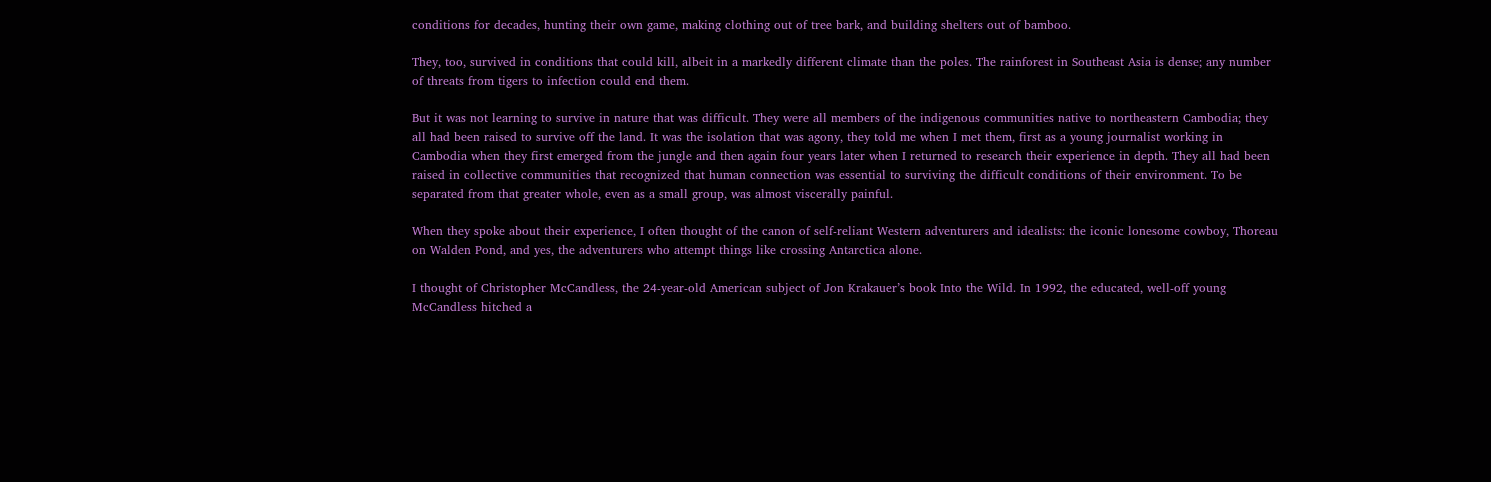conditions for decades, hunting their own game, making clothing out of tree bark, and building shelters out of bamboo.

They, too, survived in conditions that could kill, albeit in a markedly different climate than the poles. The rainforest in Southeast Asia is dense; any number of threats from tigers to infection could end them.

But it was not learning to survive in nature that was difficult. They were all members of the indigenous communities native to northeastern Cambodia; they all had been raised to survive off the land. It was the isolation that was agony, they told me when I met them, first as a young journalist working in Cambodia when they first emerged from the jungle and then again four years later when I returned to research their experience in depth. They all had been raised in collective communities that recognized that human connection was essential to surviving the difficult conditions of their environment. To be separated from that greater whole, even as a small group, was almost viscerally painful.

When they spoke about their experience, I often thought of the canon of self-reliant Western adventurers and idealists: the iconic lonesome cowboy, Thoreau on Walden Pond, and yes, the adventurers who attempt things like crossing Antarctica alone.

I thought of Christopher McCandless, the 24-year-old American subject of Jon Krakauer’s book Into the Wild. In 1992, the educated, well-off young McCandless hitched a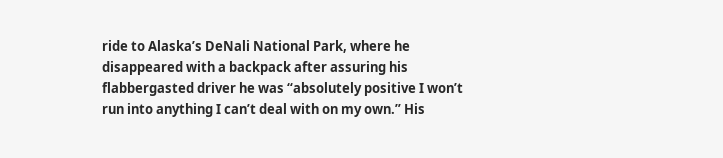ride to Alaska’s DeNali National Park, where he disappeared with a backpack after assuring his flabbergasted driver he was “absolutely positive I won’t run into anything I can’t deal with on my own.” His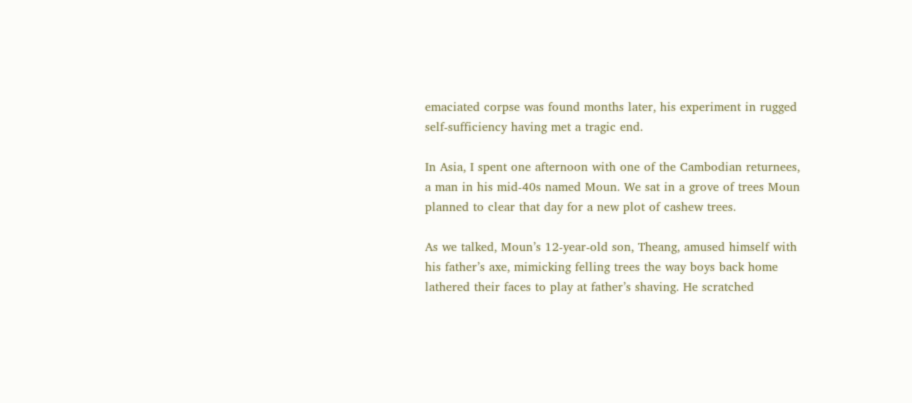emaciated corpse was found months later, his experiment in rugged self-sufficiency having met a tragic end.

In Asia, I spent one afternoon with one of the Cambodian returnees, a man in his mid-40s named Moun. We sat in a grove of trees Moun planned to clear that day for a new plot of cashew trees.

As we talked, Moun’s 12-year-old son, Theang, amused himself with his father’s axe, mimicking felling trees the way boys back home lathered their faces to play at father’s shaving. He scratched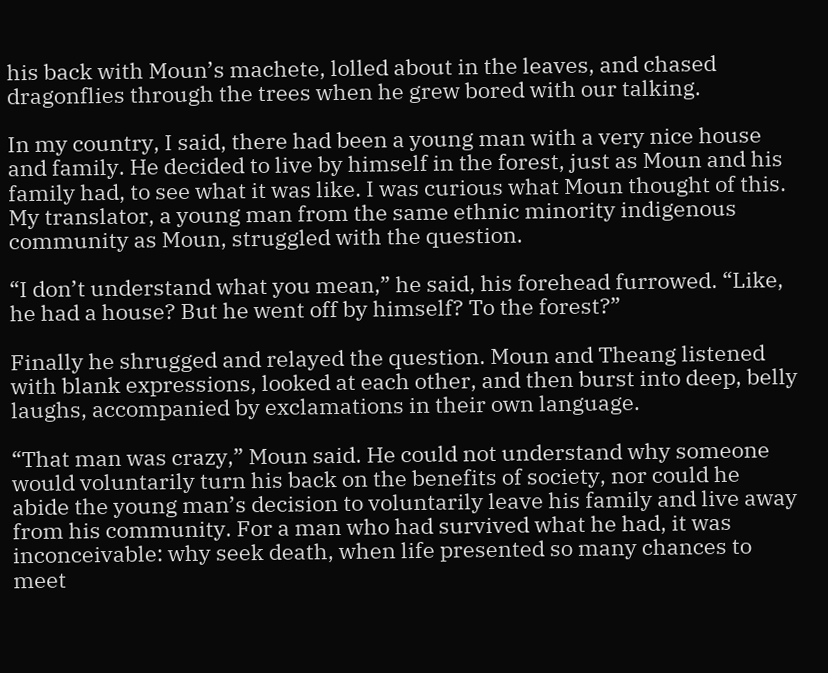his back with Moun’s machete, lolled about in the leaves, and chased dragonflies through the trees when he grew bored with our talking.

In my country, I said, there had been a young man with a very nice house and family. He decided to live by himself in the forest, just as Moun and his family had, to see what it was like. I was curious what Moun thought of this. My translator, a young man from the same ethnic minority indigenous community as Moun, struggled with the question.

“I don’t understand what you mean,” he said, his forehead furrowed. “Like, he had a house? But he went off by himself? To the forest?”

Finally he shrugged and relayed the question. Moun and Theang listened with blank expressions, looked at each other, and then burst into deep, belly laughs, accompanied by exclamations in their own language.

“That man was crazy,” Moun said. He could not understand why someone would voluntarily turn his back on the benefits of society, nor could he abide the young man’s decision to voluntarily leave his family and live away from his community. For a man who had survived what he had, it was inconceivable: why seek death, when life presented so many chances to meet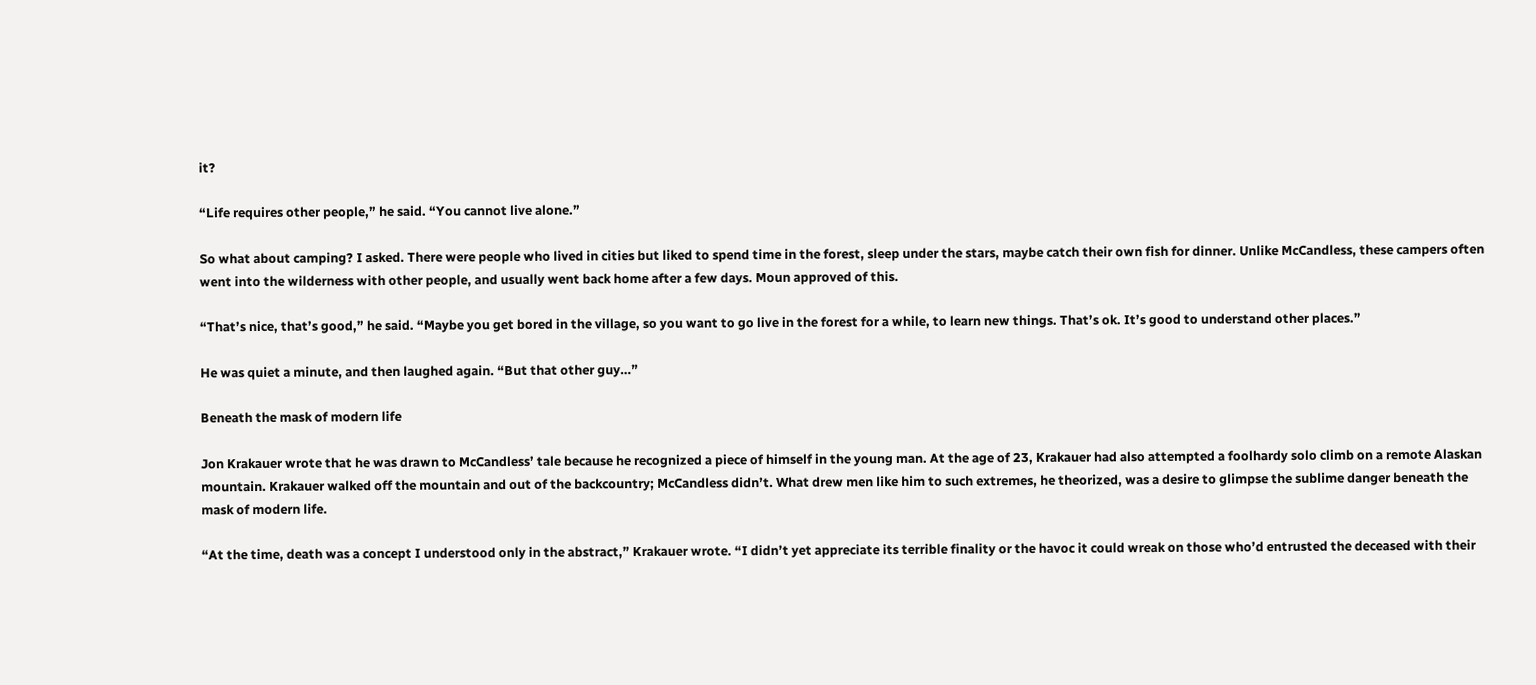it?

“Life requires other people,” he said. “You cannot live alone.”

So what about camping? I asked. There were people who lived in cities but liked to spend time in the forest, sleep under the stars, maybe catch their own fish for dinner. Unlike McCandless, these campers often went into the wilderness with other people, and usually went back home after a few days. Moun approved of this.

“That’s nice, that’s good,” he said. “Maybe you get bored in the village, so you want to go live in the forest for a while, to learn new things. That’s ok. It’s good to understand other places.”

He was quiet a minute, and then laughed again. “But that other guy…”

Beneath the mask of modern life

Jon Krakauer wrote that he was drawn to McCandless’ tale because he recognized a piece of himself in the young man. At the age of 23, Krakauer had also attempted a foolhardy solo climb on a remote Alaskan mountain. Krakauer walked off the mountain and out of the backcountry; McCandless didn’t. What drew men like him to such extremes, he theorized, was a desire to glimpse the sublime danger beneath the mask of modern life.

“At the time, death was a concept I understood only in the abstract,” Krakauer wrote. “I didn’t yet appreciate its terrible finality or the havoc it could wreak on those who’d entrusted the deceased with their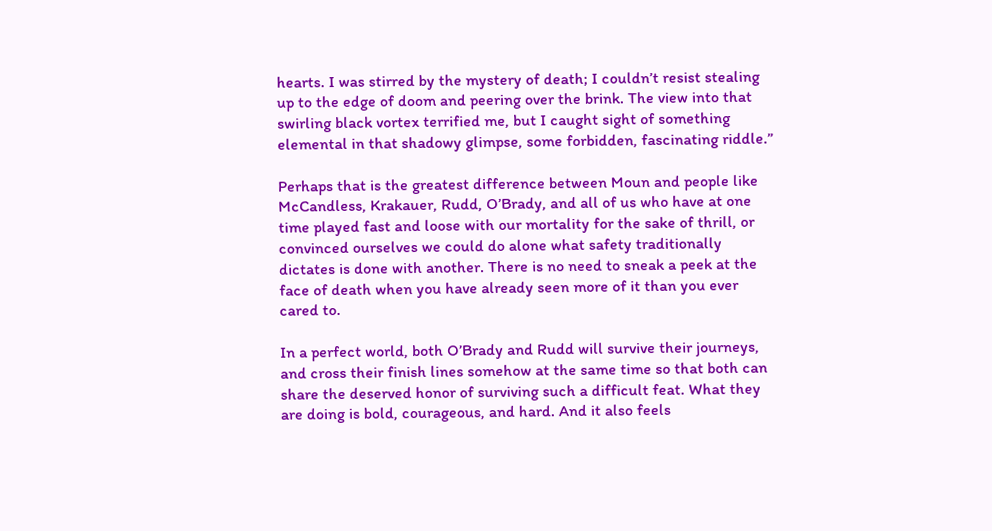hearts. I was stirred by the mystery of death; I couldn’t resist stealing up to the edge of doom and peering over the brink. The view into that swirling black vortex terrified me, but I caught sight of something elemental in that shadowy glimpse, some forbidden, fascinating riddle.”

Perhaps that is the greatest difference between Moun and people like McCandless, Krakauer, Rudd, O’Brady, and all of us who have at one time played fast and loose with our mortality for the sake of thrill, or convinced ourselves we could do alone what safety traditionally dictates is done with another. There is no need to sneak a peek at the face of death when you have already seen more of it than you ever cared to.

In a perfect world, both O’Brady and Rudd will survive their journeys, and cross their finish lines somehow at the same time so that both can share the deserved honor of surviving such a difficult feat. What they are doing is bold, courageous, and hard. And it also feels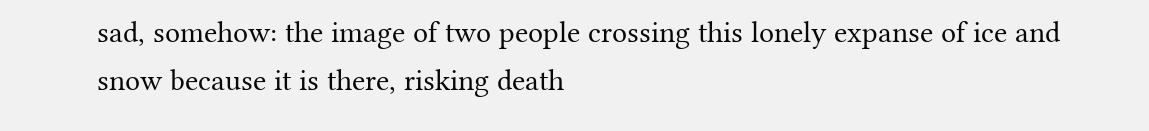sad, somehow: the image of two people crossing this lonely expanse of ice and snow because it is there, risking death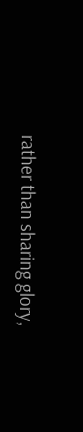rather than sharing glory,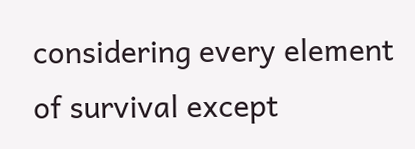considering every element of survival except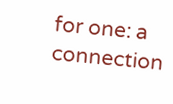for one: a connection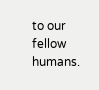to our fellow humans.